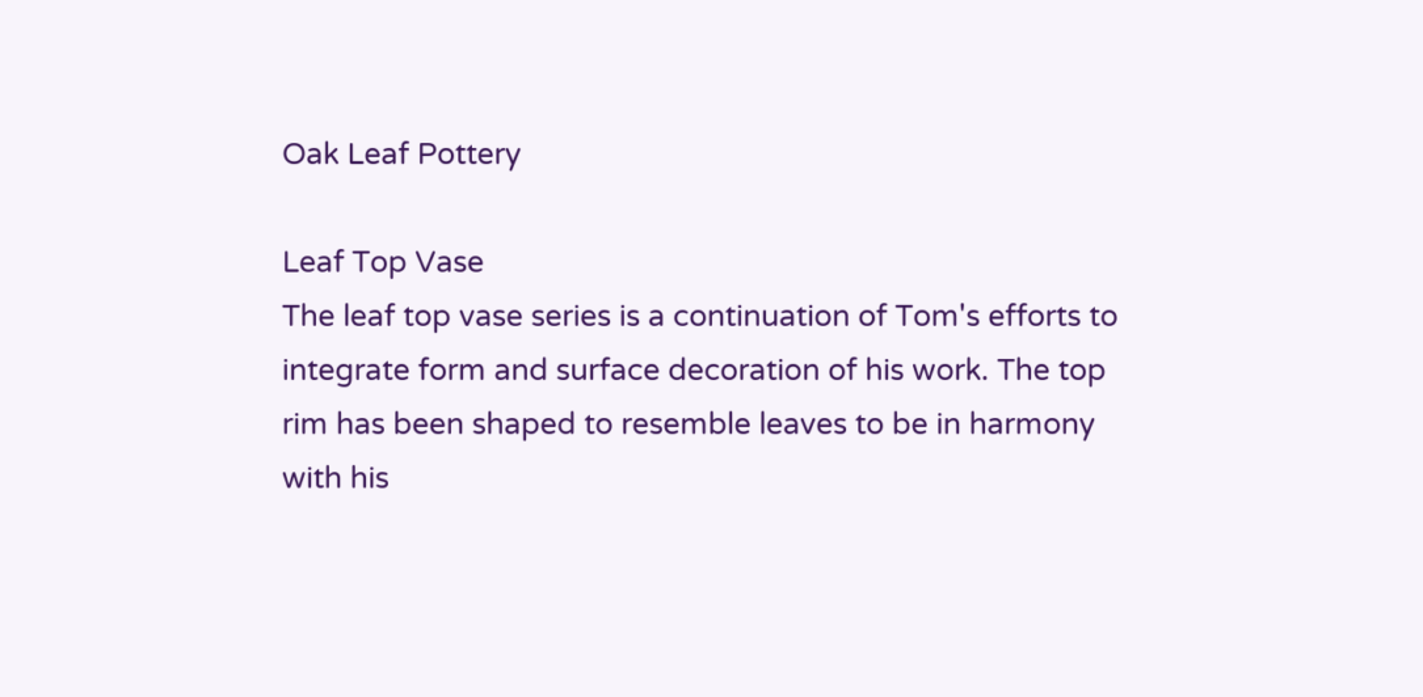Oak Leaf Pottery

Leaf Top Vase
The leaf top vase series is a continuation of Tom's efforts to integrate form and surface decoration of his work. The top rim has been shaped to resemble leaves to be in harmony with his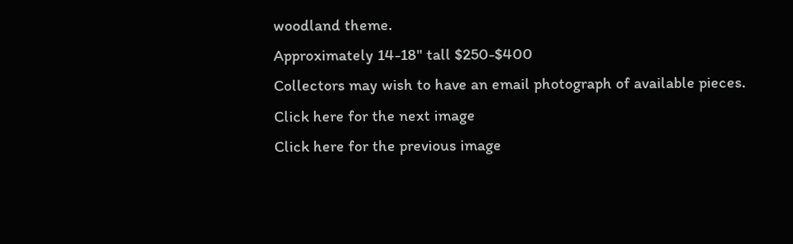woodland theme.
Approximately 14-18" tall $250-$400
Collectors may wish to have an email photograph of available pieces.
Click here for the next image
Click here for the previous image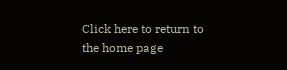Click here to return to the home page